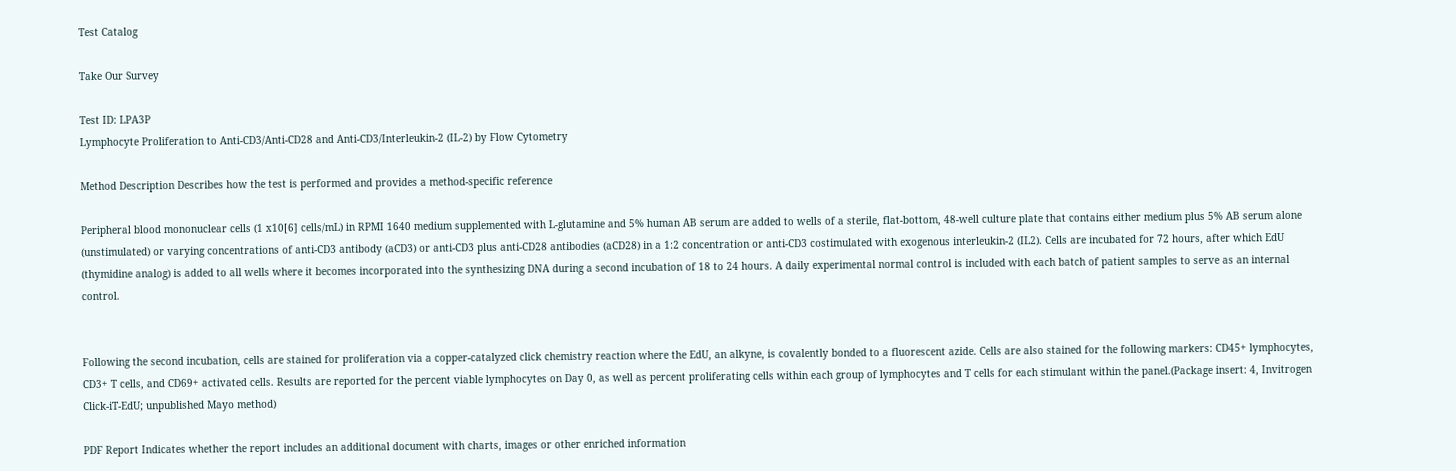Test Catalog

Take Our Survey

Test ID: LPA3P
Lymphocyte Proliferation to Anti-CD3/Anti-CD28 and Anti-CD3/Interleukin-2 (IL-2) by Flow Cytometry

Method Description Describes how the test is performed and provides a method-specific reference

Peripheral blood mononuclear cells (1 x10[6] cells/mL) in RPMI 1640 medium supplemented with L-glutamine and 5% human AB serum are added to wells of a sterile, flat-bottom, 48-well culture plate that contains either medium plus 5% AB serum alone (unstimulated) or varying concentrations of anti-CD3 antibody (aCD3) or anti-CD3 plus anti-CD28 antibodies (aCD28) in a 1:2 concentration or anti-CD3 costimulated with exogenous interleukin-2 (IL2). Cells are incubated for 72 hours, after which EdU (thymidine analog) is added to all wells where it becomes incorporated into the synthesizing DNA during a second incubation of 18 to 24 hours. A daily experimental normal control is included with each batch of patient samples to serve as an internal control.


Following the second incubation, cells are stained for proliferation via a copper-catalyzed click chemistry reaction where the EdU, an alkyne, is covalently bonded to a fluorescent azide. Cells are also stained for the following markers: CD45+ lymphocytes, CD3+ T cells, and CD69+ activated cells. Results are reported for the percent viable lymphocytes on Day 0, as well as percent proliferating cells within each group of lymphocytes and T cells for each stimulant within the panel.(Package insert: 4, Invitrogen Click-iT-EdU; unpublished Mayo method)

PDF Report Indicates whether the report includes an additional document with charts, images or other enriched information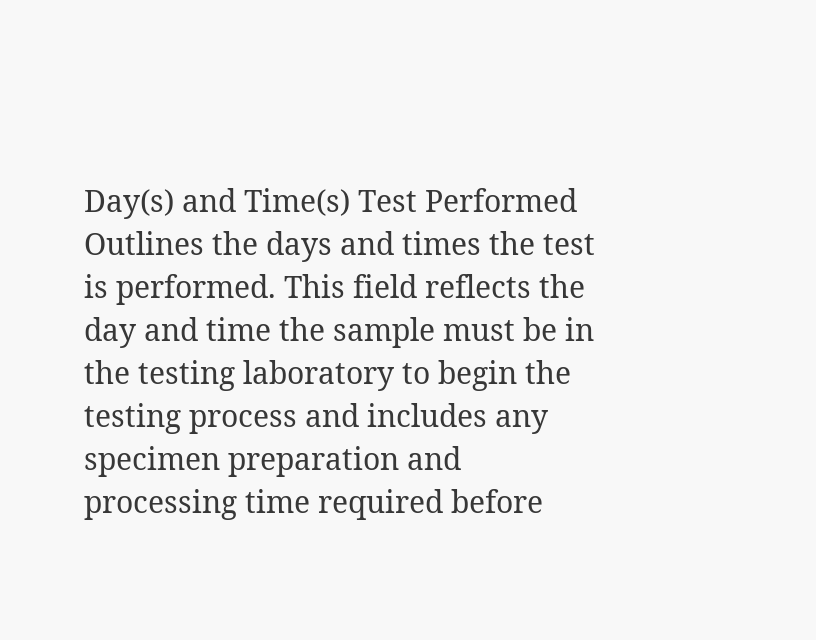Day(s) and Time(s) Test Performed Outlines the days and times the test is performed. This field reflects the day and time the sample must be in the testing laboratory to begin the testing process and includes any specimen preparation and processing time required before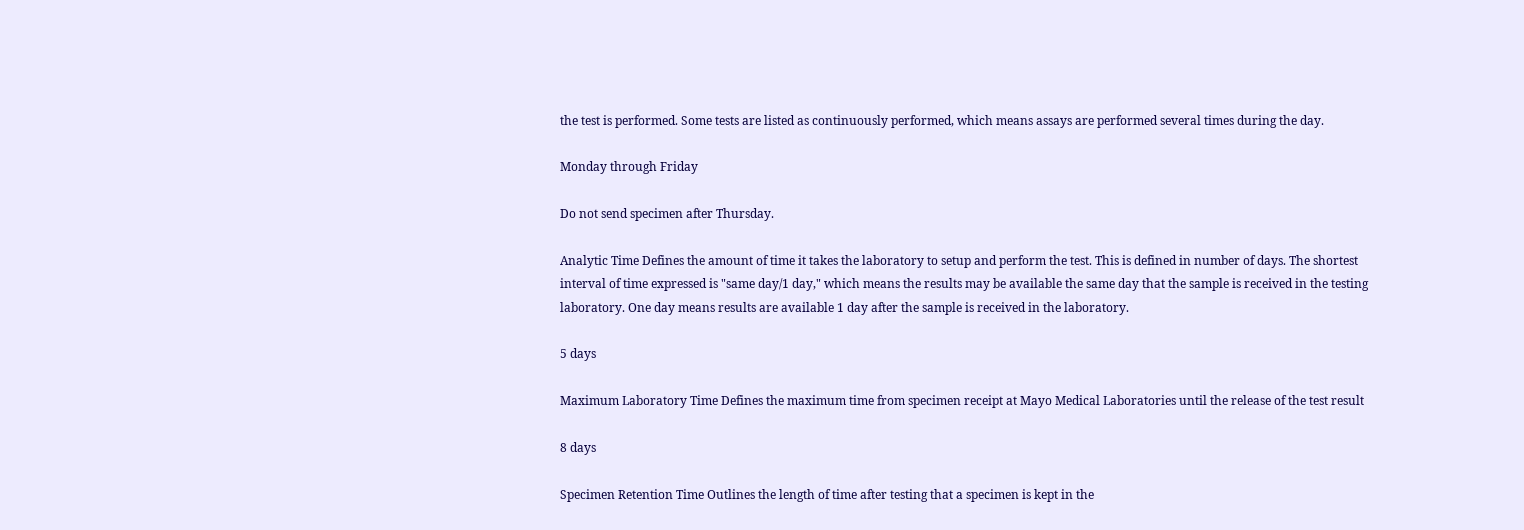the test is performed. Some tests are listed as continuously performed, which means assays are performed several times during the day.

Monday through Friday

Do not send specimen after Thursday.

Analytic Time Defines the amount of time it takes the laboratory to setup and perform the test. This is defined in number of days. The shortest interval of time expressed is "same day/1 day," which means the results may be available the same day that the sample is received in the testing laboratory. One day means results are available 1 day after the sample is received in the laboratory.

5 days

Maximum Laboratory Time Defines the maximum time from specimen receipt at Mayo Medical Laboratories until the release of the test result

8 days

Specimen Retention Time Outlines the length of time after testing that a specimen is kept in the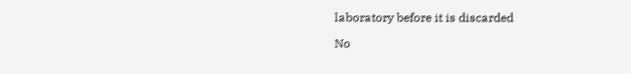laboratory before it is discarded

No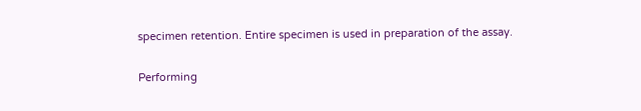specimen retention. Entire specimen is used in preparation of the assay.

Performing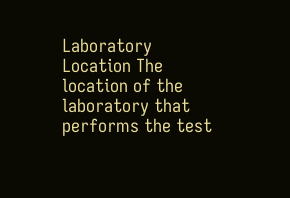Laboratory Location The location of the laboratory that performs the test